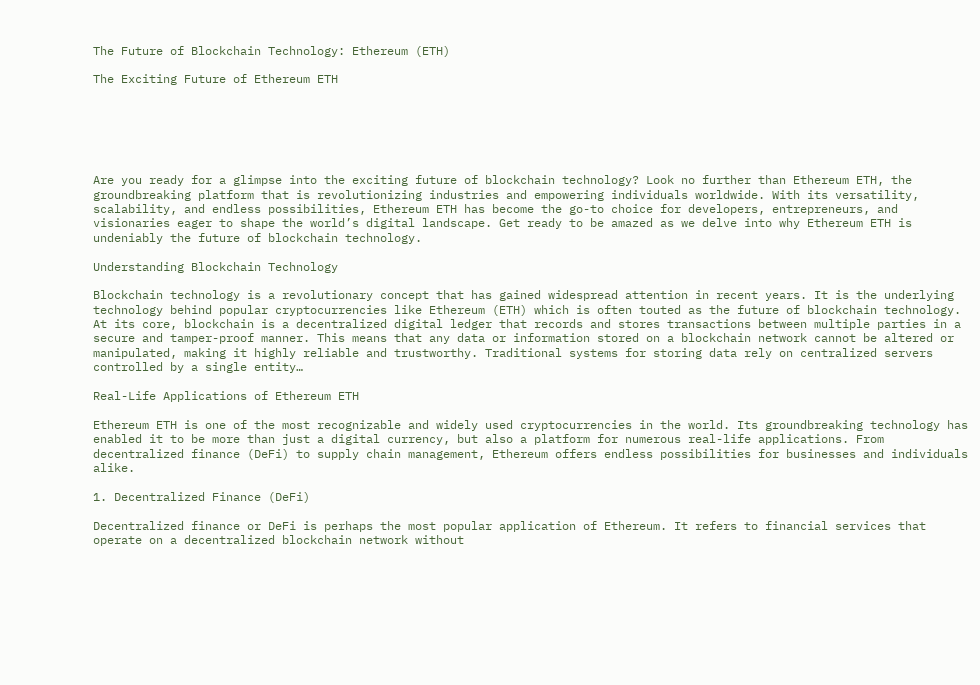The Future of Blockchain Technology: Ethereum (ETH)

The Exciting Future of Ethereum ETH






Are you ready for a glimpse into the exciting future of blockchain technology? Look no further than Ethereum ETH, the groundbreaking platform that is revolutionizing industries and empowering individuals worldwide. With its versatility, scalability, and endless possibilities, Ethereum ETH has become the go-to choice for developers, entrepreneurs, and visionaries eager to shape the world’s digital landscape. Get ready to be amazed as we delve into why Ethereum ETH is undeniably the future of blockchain technology.

Understanding Blockchain Technology

Blockchain technology is a revolutionary concept that has gained widespread attention in recent years. It is the underlying technology behind popular cryptocurrencies like Ethereum (ETH) which is often touted as the future of blockchain technology. At its core, blockchain is a decentralized digital ledger that records and stores transactions between multiple parties in a secure and tamper-proof manner. This means that any data or information stored on a blockchain network cannot be altered or manipulated, making it highly reliable and trustworthy. Traditional systems for storing data rely on centralized servers controlled by a single entity…

Real-Life Applications of Ethereum ETH

Ethereum ETH is one of the most recognizable and widely used cryptocurrencies in the world. Its groundbreaking technology has enabled it to be more than just a digital currency, but also a platform for numerous real-life applications. From decentralized finance (DeFi) to supply chain management, Ethereum offers endless possibilities for businesses and individuals alike.

1. Decentralized Finance (DeFi)

Decentralized finance or DeFi is perhaps the most popular application of Ethereum. It refers to financial services that operate on a decentralized blockchain network without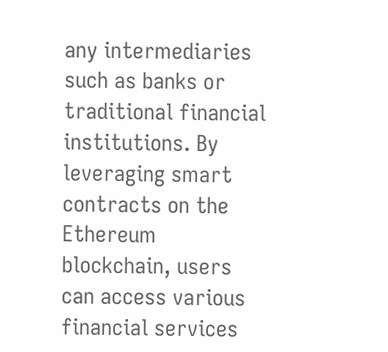any intermediaries such as banks or traditional financial institutions. By leveraging smart contracts on the Ethereum blockchain, users can access various financial services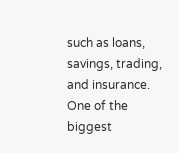such as loans, savings, trading, and insurance. One of the biggest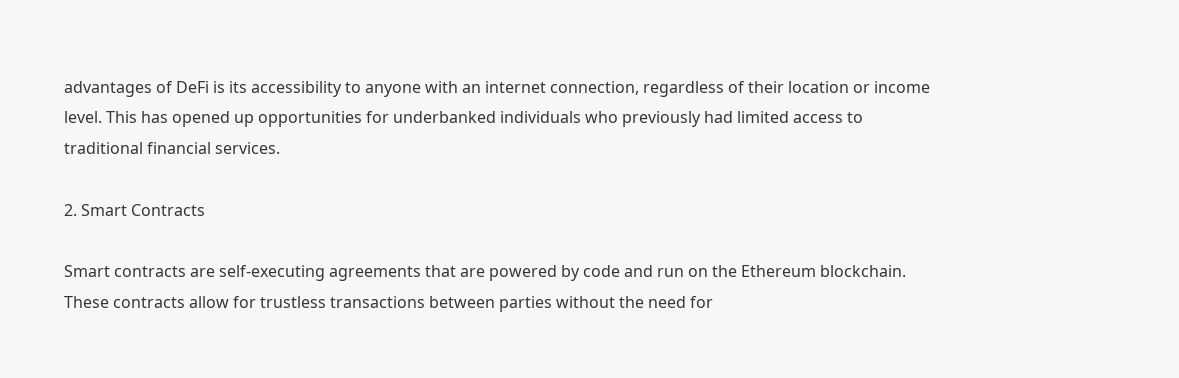advantages of DeFi is its accessibility to anyone with an internet connection, regardless of their location or income level. This has opened up opportunities for underbanked individuals who previously had limited access to traditional financial services.

2. Smart Contracts

Smart contracts are self-executing agreements that are powered by code and run on the Ethereum blockchain. These contracts allow for trustless transactions between parties without the need for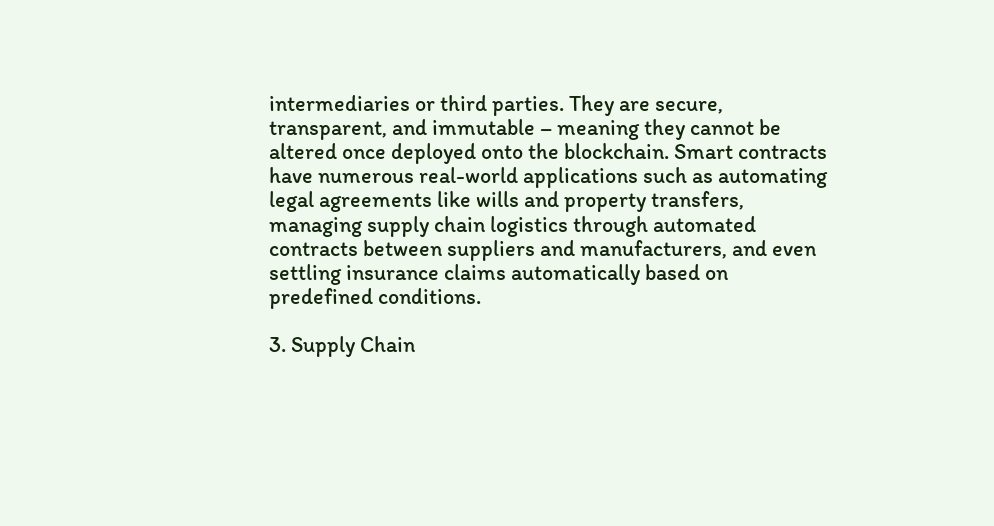intermediaries or third parties. They are secure, transparent, and immutable – meaning they cannot be altered once deployed onto the blockchain. Smart contracts have numerous real-world applications such as automating legal agreements like wills and property transfers, managing supply chain logistics through automated contracts between suppliers and manufacturers, and even settling insurance claims automatically based on predefined conditions.

3. Supply Chain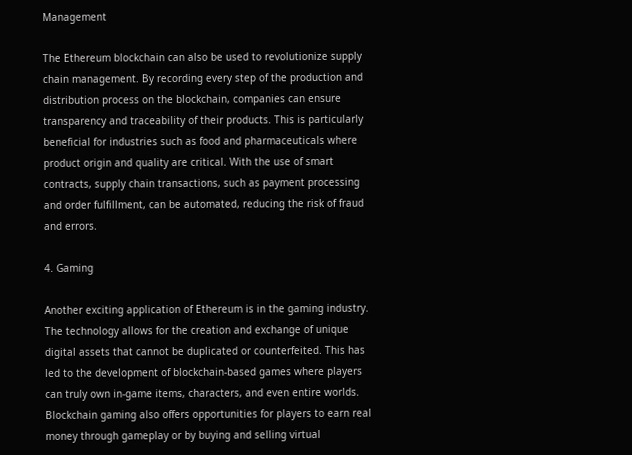Management

The Ethereum blockchain can also be used to revolutionize supply chain management. By recording every step of the production and distribution process on the blockchain, companies can ensure transparency and traceability of their products. This is particularly beneficial for industries such as food and pharmaceuticals where product origin and quality are critical. With the use of smart contracts, supply chain transactions, such as payment processing and order fulfillment, can be automated, reducing the risk of fraud and errors.

4. Gaming

Another exciting application of Ethereum is in the gaming industry. The technology allows for the creation and exchange of unique digital assets that cannot be duplicated or counterfeited. This has led to the development of blockchain-based games where players can truly own in-game items, characters, and even entire worlds. Blockchain gaming also offers opportunities for players to earn real money through gameplay or by buying and selling virtual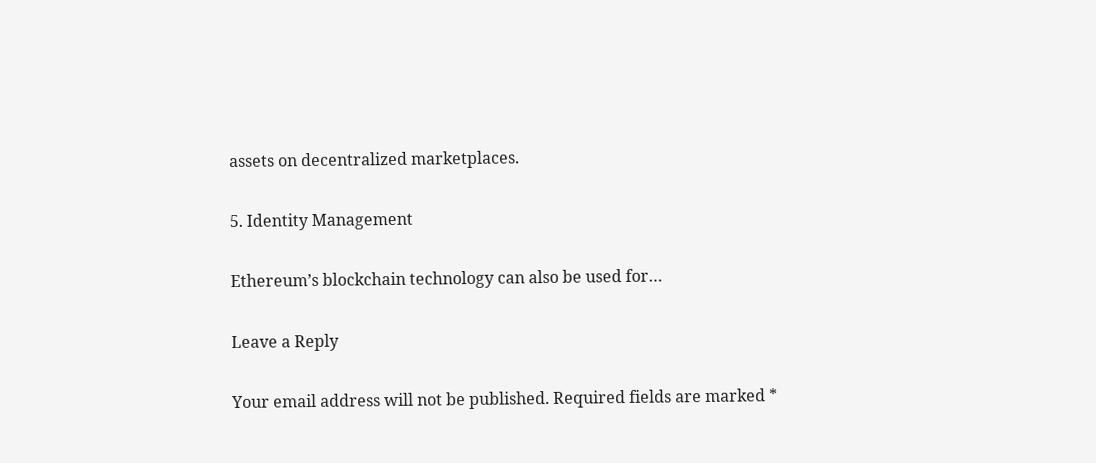assets on decentralized marketplaces.

5. Identity Management

Ethereum’s blockchain technology can also be used for…

Leave a Reply

Your email address will not be published. Required fields are marked *